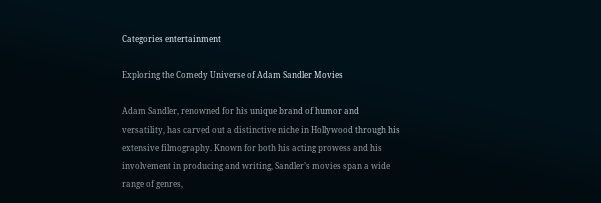Categories entertainment

Exploring the Comedy Universe of Adam Sandler Movies

Adam Sandler, renowned for his unique brand of humor and versatility, has carved out a distinctive niche in Hollywood through his extensive filmography. Known for both his acting prowess and his involvement in producing and writing, Sandler’s movies span a wide range of genres,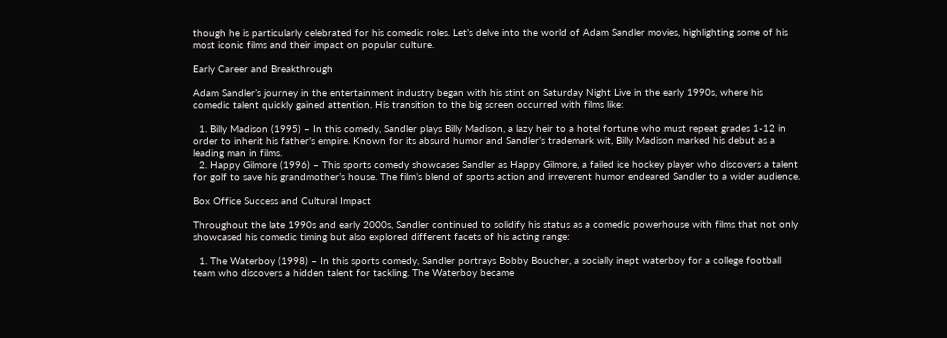though he is particularly celebrated for his comedic roles. Let’s delve into the world of Adam Sandler movies, highlighting some of his most iconic films and their impact on popular culture.

Early Career and Breakthrough

Adam Sandler’s journey in the entertainment industry began with his stint on Saturday Night Live in the early 1990s, where his comedic talent quickly gained attention. His transition to the big screen occurred with films like:

  1. Billy Madison (1995) – In this comedy, Sandler plays Billy Madison, a lazy heir to a hotel fortune who must repeat grades 1-12 in order to inherit his father’s empire. Known for its absurd humor and Sandler’s trademark wit, Billy Madison marked his debut as a leading man in films.
  2. Happy Gilmore (1996) – This sports comedy showcases Sandler as Happy Gilmore, a failed ice hockey player who discovers a talent for golf to save his grandmother’s house. The film’s blend of sports action and irreverent humor endeared Sandler to a wider audience.

Box Office Success and Cultural Impact

Throughout the late 1990s and early 2000s, Sandler continued to solidify his status as a comedic powerhouse with films that not only showcased his comedic timing but also explored different facets of his acting range:

  1. The Waterboy (1998) – In this sports comedy, Sandler portrays Bobby Boucher, a socially inept waterboy for a college football team who discovers a hidden talent for tackling. The Waterboy became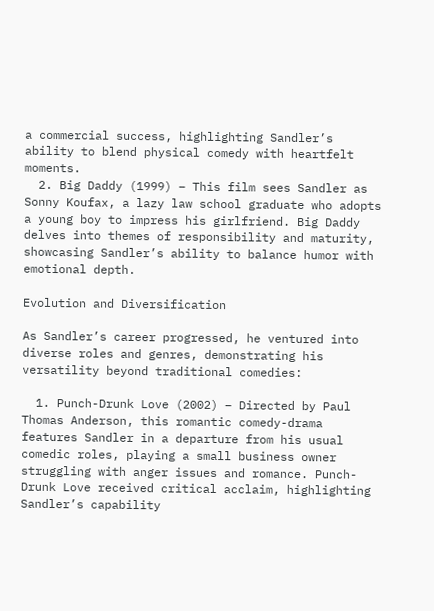a commercial success, highlighting Sandler’s ability to blend physical comedy with heartfelt moments.
  2. Big Daddy (1999) – This film sees Sandler as Sonny Koufax, a lazy law school graduate who adopts a young boy to impress his girlfriend. Big Daddy delves into themes of responsibility and maturity, showcasing Sandler’s ability to balance humor with emotional depth.

Evolution and Diversification

As Sandler’s career progressed, he ventured into diverse roles and genres, demonstrating his versatility beyond traditional comedies:

  1. Punch-Drunk Love (2002) – Directed by Paul Thomas Anderson, this romantic comedy-drama features Sandler in a departure from his usual comedic roles, playing a small business owner struggling with anger issues and romance. Punch-Drunk Love received critical acclaim, highlighting Sandler’s capability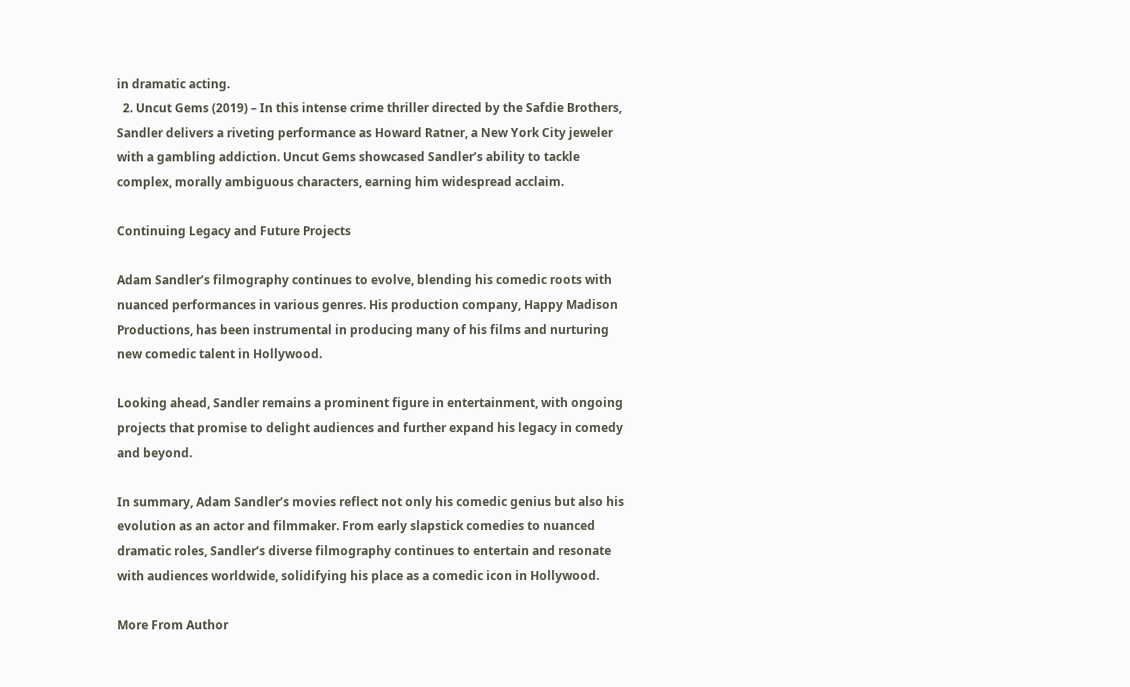in dramatic acting.
  2. Uncut Gems (2019) – In this intense crime thriller directed by the Safdie Brothers, Sandler delivers a riveting performance as Howard Ratner, a New York City jeweler with a gambling addiction. Uncut Gems showcased Sandler’s ability to tackle complex, morally ambiguous characters, earning him widespread acclaim.

Continuing Legacy and Future Projects

Adam Sandler’s filmography continues to evolve, blending his comedic roots with nuanced performances in various genres. His production company, Happy Madison Productions, has been instrumental in producing many of his films and nurturing new comedic talent in Hollywood.

Looking ahead, Sandler remains a prominent figure in entertainment, with ongoing projects that promise to delight audiences and further expand his legacy in comedy and beyond.

In summary, Adam Sandler’s movies reflect not only his comedic genius but also his evolution as an actor and filmmaker. From early slapstick comedies to nuanced dramatic roles, Sandler’s diverse filmography continues to entertain and resonate with audiences worldwide, solidifying his place as a comedic icon in Hollywood.

More From Author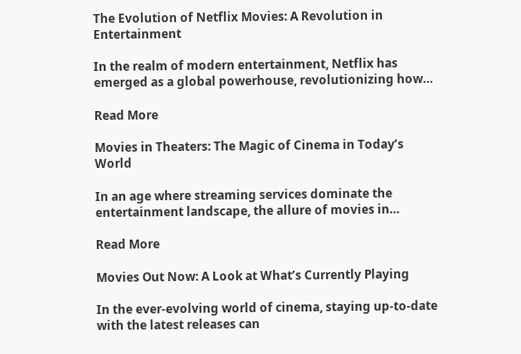The Evolution of Netflix Movies: A Revolution in Entertainment

In the realm of modern entertainment, Netflix has emerged as a global powerhouse, revolutionizing how…

Read More

Movies in Theaters: The Magic of Cinema in Today’s World

In an age where streaming services dominate the entertainment landscape, the allure of movies in…

Read More

Movies Out Now: A Look at What’s Currently Playing

In the ever-evolving world of cinema, staying up-to-date with the latest releases can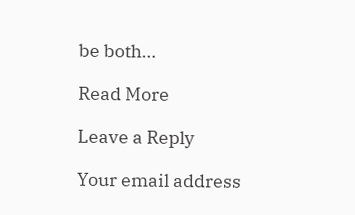be both…

Read More

Leave a Reply

Your email address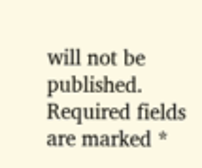will not be published. Required fields are marked *